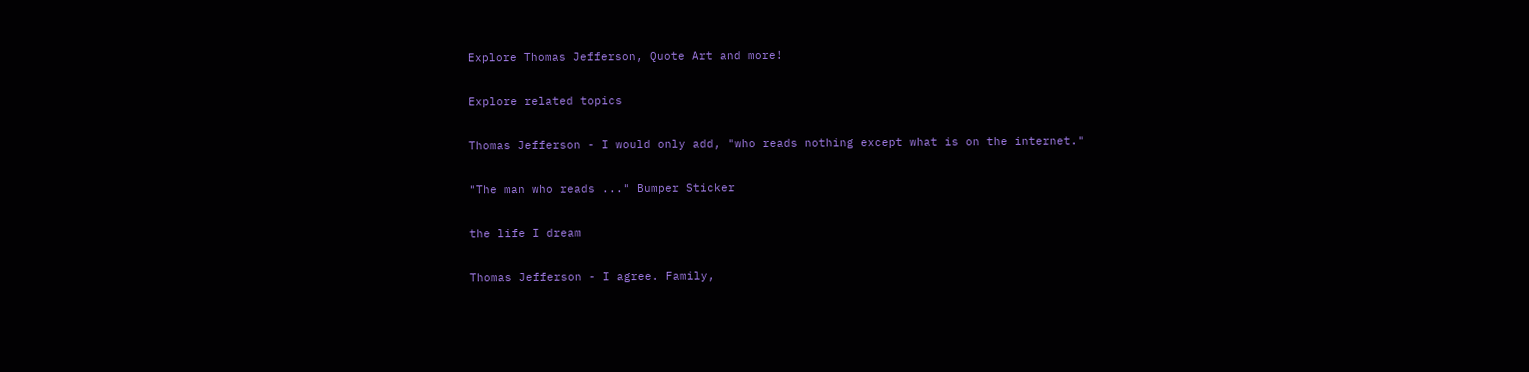Explore Thomas Jefferson, Quote Art and more!

Explore related topics

Thomas Jefferson - I would only add, "who reads nothing except what is on the internet."

"The man who reads ..." Bumper Sticker

the life I dream

Thomas Jefferson - I agree. Family,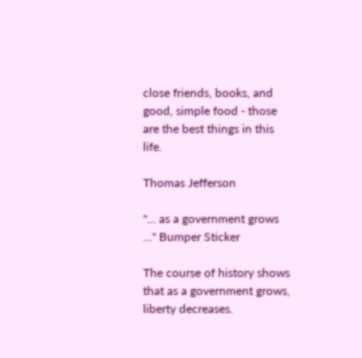close friends, books, and good, simple food - those are the best things in this life.

Thomas Jefferson

"... as a government grows ..." Bumper Sticker

The course of history shows that as a government grows, liberty decreases.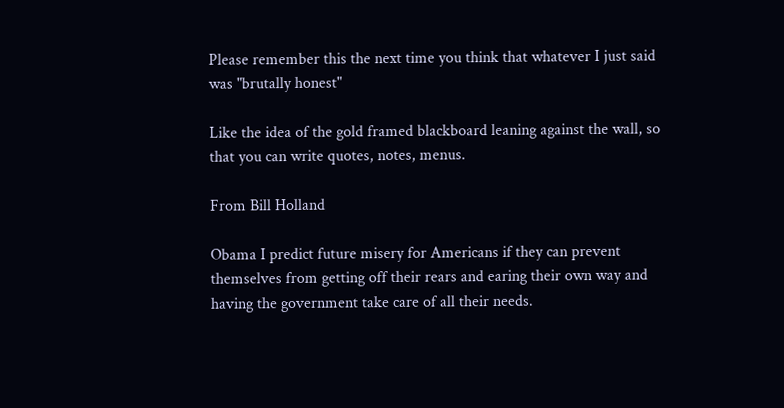Please remember this the next time you think that whatever I just said was "brutally honest"

Like the idea of the gold framed blackboard leaning against the wall, so that you can write quotes, notes, menus.

From Bill Holland

Obama I predict future misery for Americans if they can prevent themselves from getting off their rears and earing their own way and having the government take care of all their needs.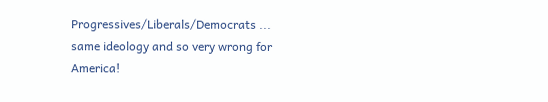Progressives/Liberals/Democrats ... same ideology and so very wrong for America!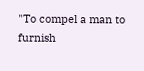"To compel a man to furnish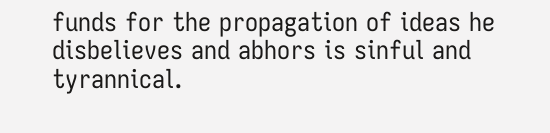funds for the propagation of ideas he disbelieves and abhors is sinful and tyrannical.